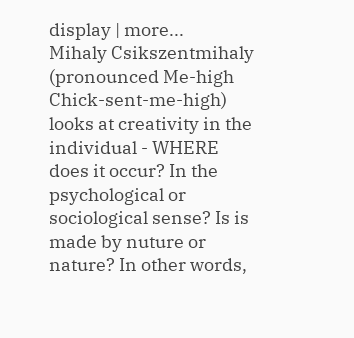display | more...
Mihaly Csikszentmihaly (pronounced Me-high Chick-sent-me-high) looks at creativity in the individual - WHERE does it occur? In the psychological or sociological sense? Is is made by nuture or nature? In other words,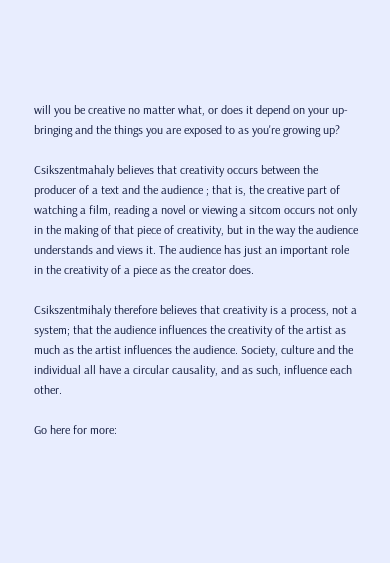will you be creative no matter what, or does it depend on your up-bringing and the things you are exposed to as you're growing up?

Csikszentmahaly believes that creativity occurs between the producer of a text and the audience ; that is, the creative part of watching a film, reading a novel or viewing a sitcom occurs not only in the making of that piece of creativity, but in the way the audience understands and views it. The audience has just an important role in the creativity of a piece as the creator does.

Csikszentmihaly therefore believes that creativity is a process, not a system; that the audience influences the creativity of the artist as much as the artist influences the audience. Society, culture and the individual all have a circular causality, and as such, influence each other.

Go here for more: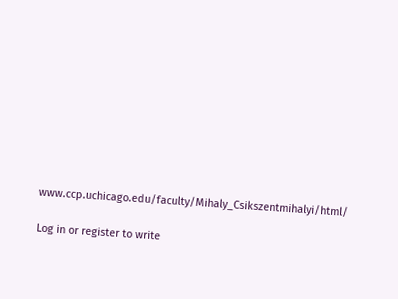www.ccp.uchicago.edu/faculty/Mihaly_Csikszentmihalyi/html/

Log in or register to write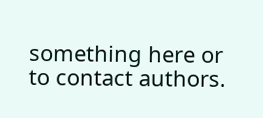something here or to contact authors.